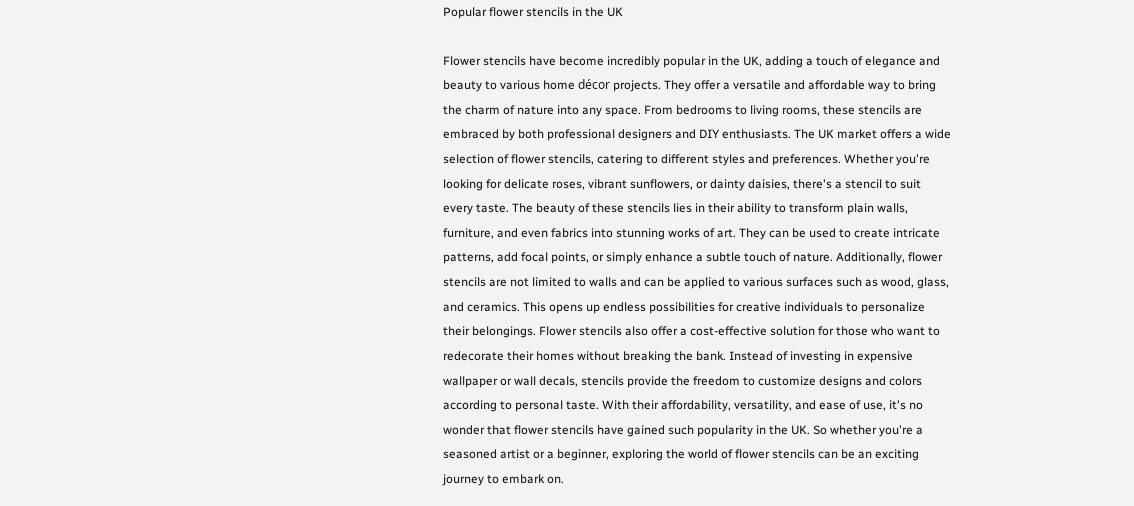Popular flower stencils in the UK

Flower stencils have become incredibly popular in the UK, adding a touch of elegance and beauty to various home décor projects. They offer a versatile and affordable way to bring the charm of nature into any space. From bedrooms to living rooms, these stencils are embraced by both professional designers and DIY enthusiasts. The UK market offers a wide selection of flower stencils, catering to different styles and preferences. Whether you're looking for delicate roses, vibrant sunflowers, or dainty daisies, there's a stencil to suit every taste. The beauty of these stencils lies in their ability to transform plain walls, furniture, and even fabrics into stunning works of art. They can be used to create intricate patterns, add focal points, or simply enhance a subtle touch of nature. Additionally, flower stencils are not limited to walls and can be applied to various surfaces such as wood, glass, and ceramics. This opens up endless possibilities for creative individuals to personalize their belongings. Flower stencils also offer a cost-effective solution for those who want to redecorate their homes without breaking the bank. Instead of investing in expensive wallpaper or wall decals, stencils provide the freedom to customize designs and colors according to personal taste. With their affordability, versatility, and ease of use, it's no wonder that flower stencils have gained such popularity in the UK. So whether you're a seasoned artist or a beginner, exploring the world of flower stencils can be an exciting journey to embark on.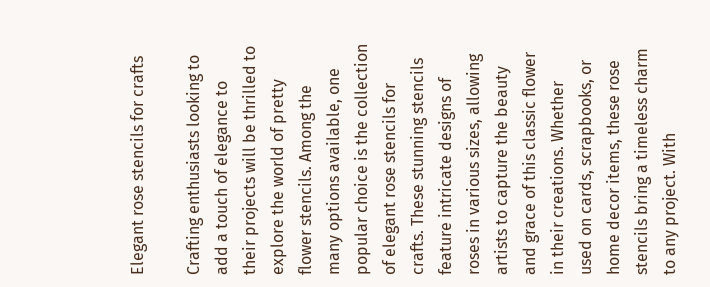Elegant rose stencils for crafts

Crafting enthusiasts looking to add a touch of elegance to their projects will be thrilled to explore the world of pretty flower stencils. Among the many options available, one popular choice is the collection of elegant rose stencils for crafts. These stunning stencils feature intricate designs of roses in various sizes, allowing artists to capture the beauty and grace of this classic flower in their creations. Whether used on cards, scrapbooks, or home decor items, these rose stencils bring a timeless charm to any project. With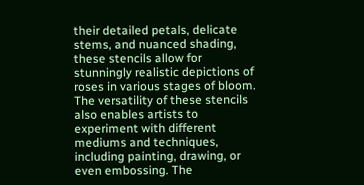their detailed petals, delicate stems, and nuanced shading, these stencils allow for stunningly realistic depictions of roses in various stages of bloom. The versatility of these stencils also enables artists to experiment with different mediums and techniques, including painting, drawing, or even embossing. The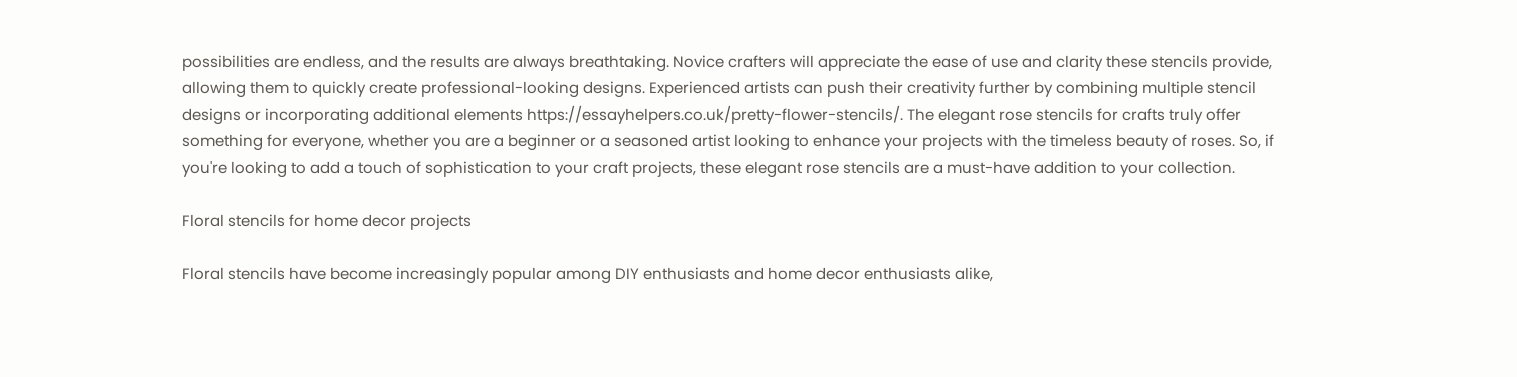possibilities are endless, and the results are always breathtaking. Novice crafters will appreciate the ease of use and clarity these stencils provide, allowing them to quickly create professional-looking designs. Experienced artists can push their creativity further by combining multiple stencil designs or incorporating additional elements https://essayhelpers.co.uk/pretty-flower-stencils/. The elegant rose stencils for crafts truly offer something for everyone, whether you are a beginner or a seasoned artist looking to enhance your projects with the timeless beauty of roses. So, if you're looking to add a touch of sophistication to your craft projects, these elegant rose stencils are a must-have addition to your collection.

Floral stencils for home decor projects

Floral stencils have become increasingly popular among DIY enthusiasts and home decor enthusiasts alike,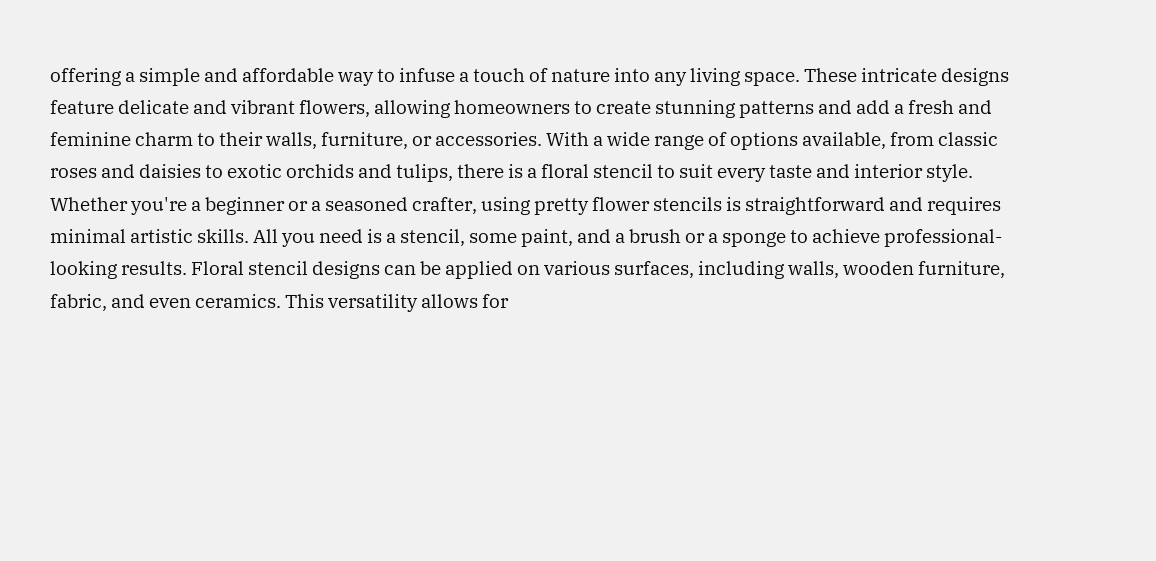offering a simple and affordable way to infuse a touch of nature into any living space. These intricate designs feature delicate and vibrant flowers, allowing homeowners to create stunning patterns and add a fresh and feminine charm to their walls, furniture, or accessories. With a wide range of options available, from classic roses and daisies to exotic orchids and tulips, there is a floral stencil to suit every taste and interior style. Whether you're a beginner or a seasoned crafter, using pretty flower stencils is straightforward and requires minimal artistic skills. All you need is a stencil, some paint, and a brush or a sponge to achieve professional-looking results. Floral stencil designs can be applied on various surfaces, including walls, wooden furniture, fabric, and even ceramics. This versatility allows for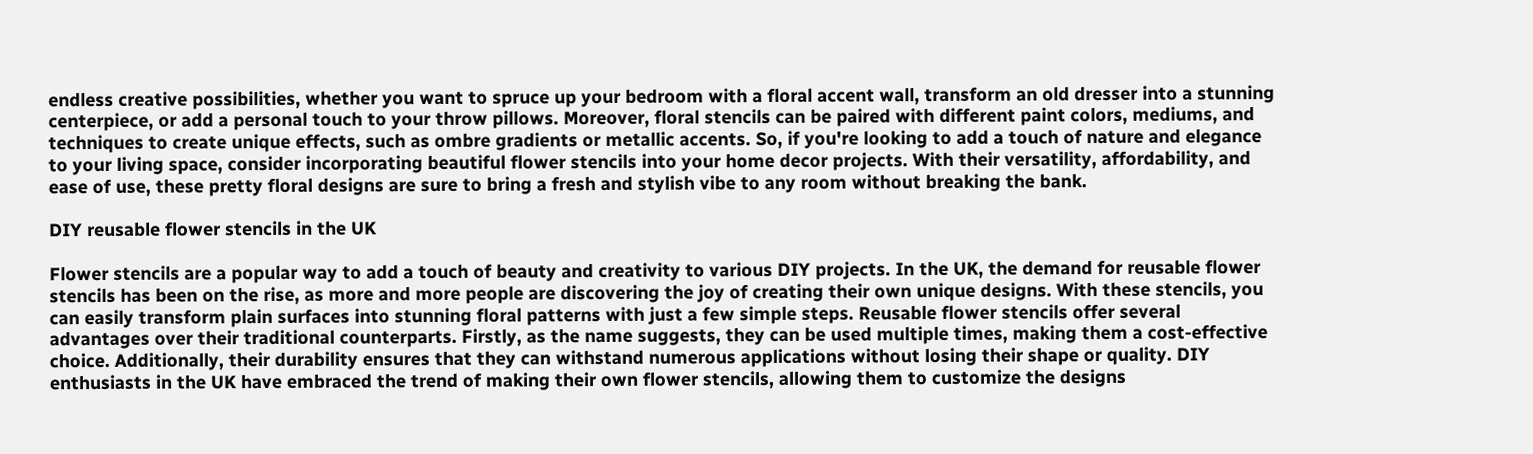endless creative possibilities, whether you want to spruce up your bedroom with a floral accent wall, transform an old dresser into a stunning centerpiece, or add a personal touch to your throw pillows. Moreover, floral stencils can be paired with different paint colors, mediums, and techniques to create unique effects, such as ombre gradients or metallic accents. So, if you're looking to add a touch of nature and elegance to your living space, consider incorporating beautiful flower stencils into your home decor projects. With their versatility, affordability, and ease of use, these pretty floral designs are sure to bring a fresh and stylish vibe to any room without breaking the bank.

DIY reusable flower stencils in the UK

Flower stencils are a popular way to add a touch of beauty and creativity to various DIY projects. In the UK, the demand for reusable flower stencils has been on the rise, as more and more people are discovering the joy of creating their own unique designs. With these stencils, you can easily transform plain surfaces into stunning floral patterns with just a few simple steps. Reusable flower stencils offer several advantages over their traditional counterparts. Firstly, as the name suggests, they can be used multiple times, making them a cost-effective choice. Additionally, their durability ensures that they can withstand numerous applications without losing their shape or quality. DIY enthusiasts in the UK have embraced the trend of making their own flower stencils, allowing them to customize the designs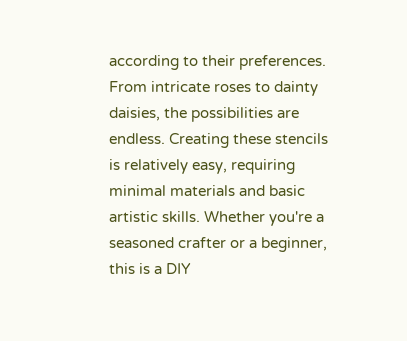according to their preferences. From intricate roses to dainty daisies, the possibilities are endless. Creating these stencils is relatively easy, requiring minimal materials and basic artistic skills. Whether you're a seasoned crafter or a beginner, this is a DIY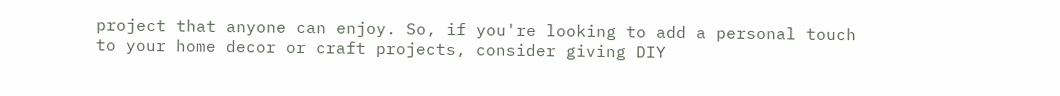project that anyone can enjoy. So, if you're looking to add a personal touch to your home decor or craft projects, consider giving DIY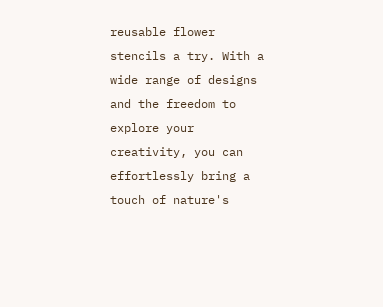reusable flower stencils a try. With a wide range of designs and the freedom to explore your creativity, you can effortlessly bring a touch of nature's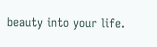beauty into your life.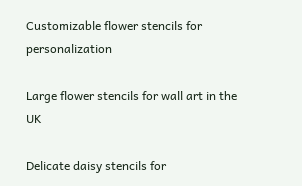Customizable flower stencils for personalization

Large flower stencils for wall art in the UK

Delicate daisy stencils for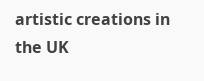artistic creations in the UK